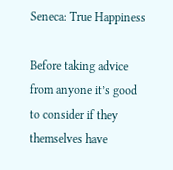Seneca: True Happiness

Before taking advice from anyone it’s good to consider if they themselves have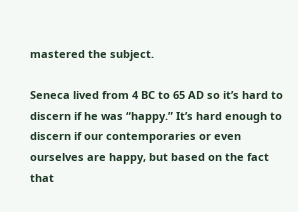mastered the subject.

Seneca lived from 4 BC to 65 AD so it’s hard to discern if he was “happy.” It’s hard enough to discern if our contemporaries or even ourselves are happy, but based on the fact that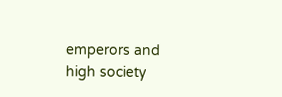emperors and high society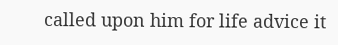called upon him for life advice it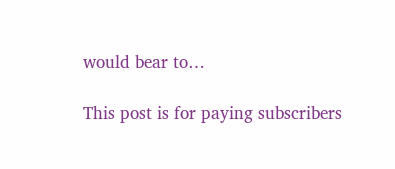would bear to…

This post is for paying subscribers